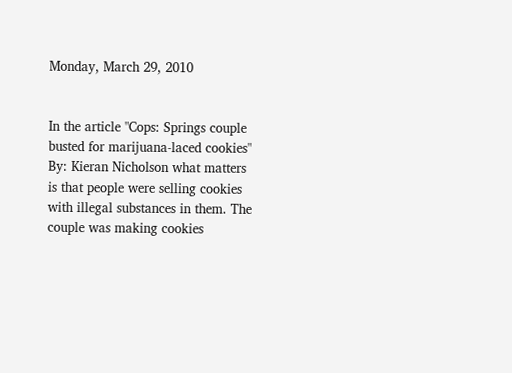Monday, March 29, 2010


In the article "Cops: Springs couple busted for marijuana-laced cookies" By: Kieran Nicholson what matters is that people were selling cookies with illegal substances in them. The couple was making cookies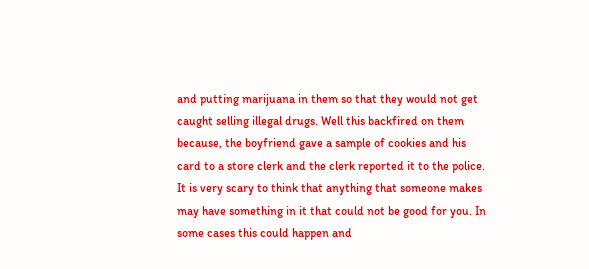and putting marijuana in them so that they would not get caught selling illegal drugs. Well this backfired on them because, the boyfriend gave a sample of cookies and his card to a store clerk and the clerk reported it to the police. It is very scary to think that anything that someone makes may have something in it that could not be good for you. In some cases this could happen and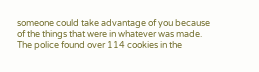someone could take advantage of you because of the things that were in whatever was made. The police found over 114 cookies in the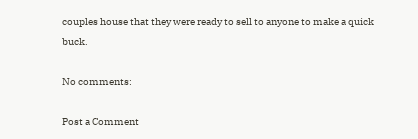couples house that they were ready to sell to anyone to make a quick buck.

No comments:

Post a Comment